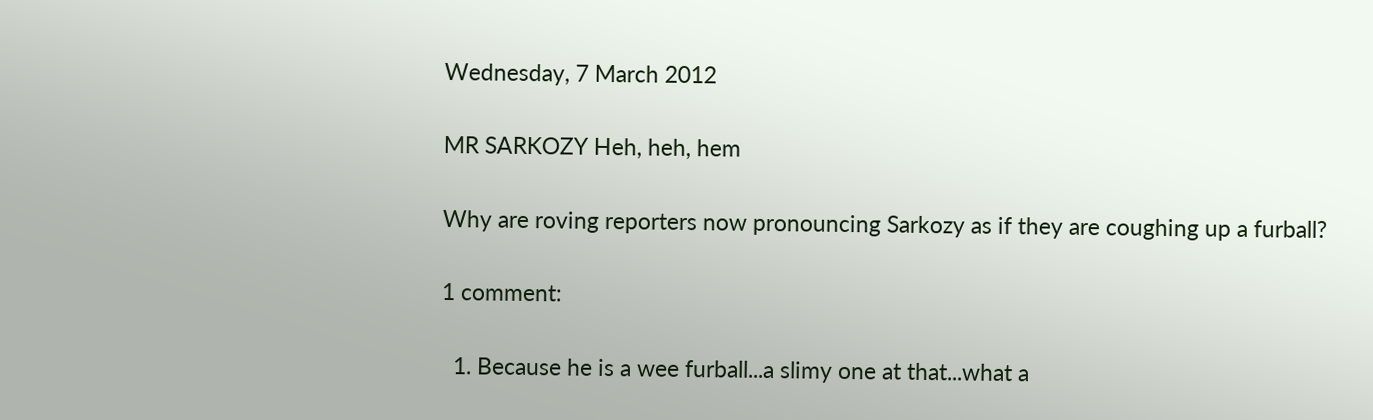Wednesday, 7 March 2012

MR SARKOZY Heh, heh, hem

Why are roving reporters now pronouncing Sarkozy as if they are coughing up a furball?

1 comment:

  1. Because he is a wee furball...a slimy one at that...what a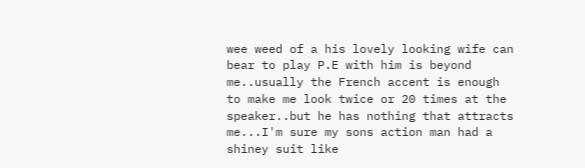wee weed of a his lovely looking wife can bear to play P.E with him is beyond me..usually the French accent is enough to make me look twice or 20 times at the speaker..but he has nothing that attracts me...I'm sure my sons action man had a shiney suit like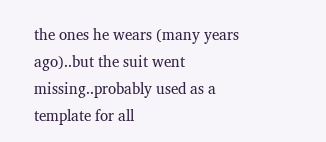the ones he wears (many years ago)..but the suit went missing..probably used as a template for all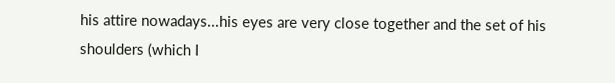his attire nowadays...his eyes are very close together and the set of his shoulders (which I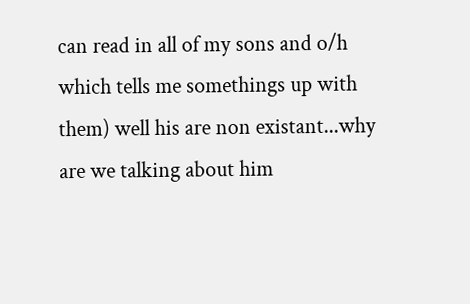can read in all of my sons and o/h which tells me somethings up with them) well his are non existant...why are we talking about him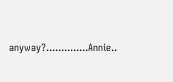anyway?..............Annie..